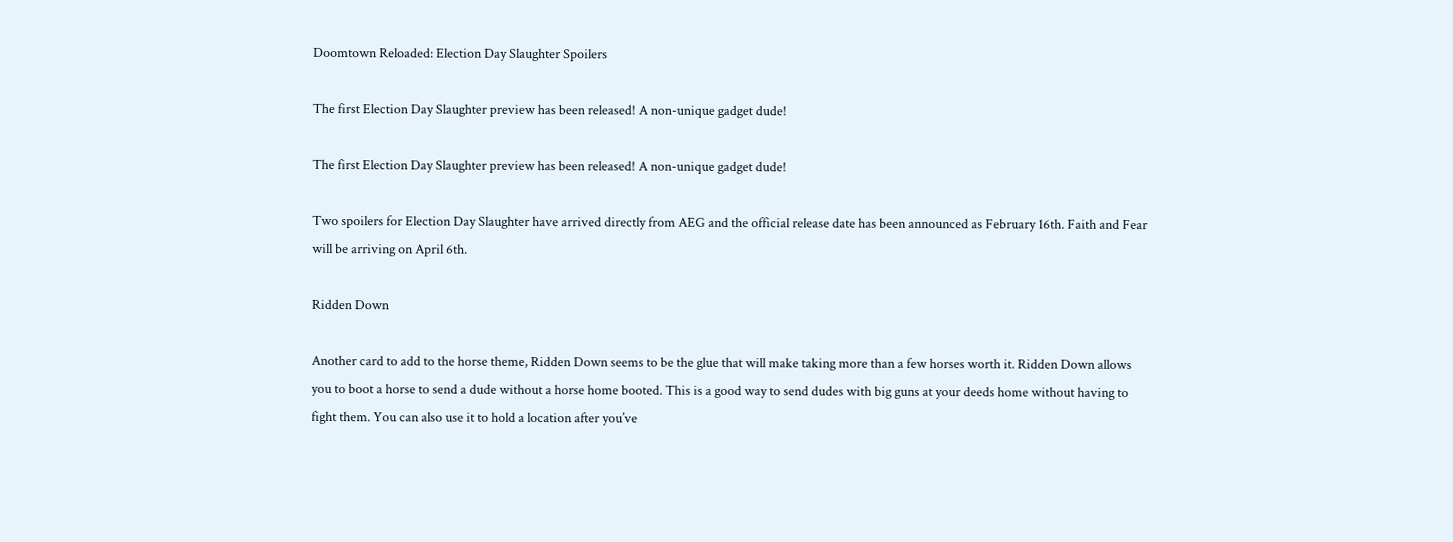Doomtown Reloaded: Election Day Slaughter Spoilers

The first Election Day Slaughter preview has been released! A non-unique gadget dude!

The first Election Day Slaughter preview has been released! A non-unique gadget dude!

Two spoilers for Election Day Slaughter have arrived directly from AEG and the official release date has been announced as February 16th. Faith and Fear will be arriving on April 6th.

Ridden Down

Another card to add to the horse theme, Ridden Down seems to be the glue that will make taking more than a few horses worth it. Ridden Down allows you to boot a horse to send a dude without a horse home booted. This is a good way to send dudes with big guns at your deeds home without having to fight them. You can also use it to hold a location after you’ve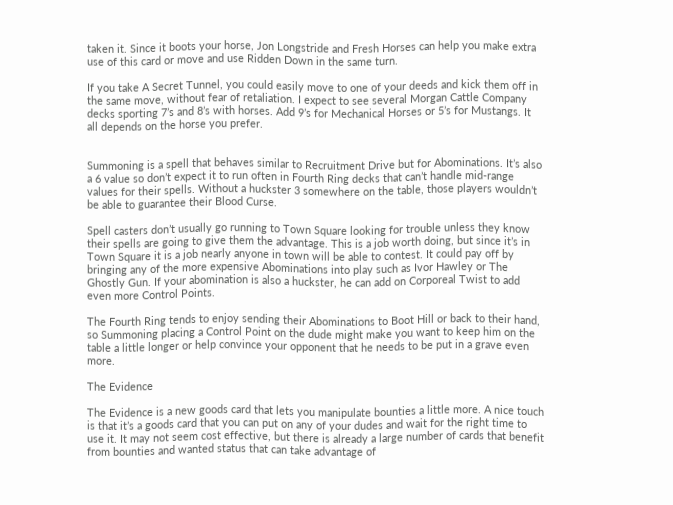taken it. Since it boots your horse, Jon Longstride and Fresh Horses can help you make extra use of this card or move and use Ridden Down in the same turn.

If you take A Secret Tunnel, you could easily move to one of your deeds and kick them off in the same move, without fear of retaliation. I expect to see several Morgan Cattle Company decks sporting 7’s and 8’s with horses. Add 9’s for Mechanical Horses or 5’s for Mustangs. It all depends on the horse you prefer.


Summoning is a spell that behaves similar to Recruitment Drive but for Abominations. It’s also a 6 value so don’t expect it to run often in Fourth Ring decks that can’t handle mid-range values for their spells. Without a huckster 3 somewhere on the table, those players wouldn’t be able to guarantee their Blood Curse.

Spell casters don’t usually go running to Town Square looking for trouble unless they know their spells are going to give them the advantage. This is a job worth doing, but since it’s in Town Square it is a job nearly anyone in town will be able to contest. It could pay off by bringing any of the more expensive Abominations into play such as Ivor Hawley or The Ghostly Gun. If your abomination is also a huckster, he can add on Corporeal Twist to add even more Control Points.

The Fourth Ring tends to enjoy sending their Abominations to Boot Hill or back to their hand, so Summoning placing a Control Point on the dude might make you want to keep him on the table a little longer or help convince your opponent that he needs to be put in a grave even more.

The Evidence

The Evidence is a new goods card that lets you manipulate bounties a little more. A nice touch is that it’s a goods card that you can put on any of your dudes and wait for the right time to use it. It may not seem cost effective, but there is already a large number of cards that benefit from bounties and wanted status that can take advantage of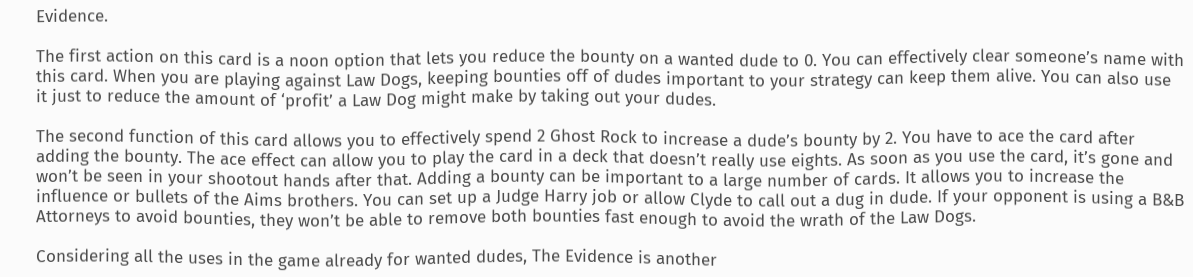Evidence.

The first action on this card is a noon option that lets you reduce the bounty on a wanted dude to 0. You can effectively clear someone’s name with this card. When you are playing against Law Dogs, keeping bounties off of dudes important to your strategy can keep them alive. You can also use it just to reduce the amount of ‘profit’ a Law Dog might make by taking out your dudes.

The second function of this card allows you to effectively spend 2 Ghost Rock to increase a dude’s bounty by 2. You have to ace the card after adding the bounty. The ace effect can allow you to play the card in a deck that doesn’t really use eights. As soon as you use the card, it’s gone and won’t be seen in your shootout hands after that. Adding a bounty can be important to a large number of cards. It allows you to increase the influence or bullets of the Aims brothers. You can set up a Judge Harry job or allow Clyde to call out a dug in dude. If your opponent is using a B&B Attorneys to avoid bounties, they won’t be able to remove both bounties fast enough to avoid the wrath of the Law Dogs.

Considering all the uses in the game already for wanted dudes, The Evidence is another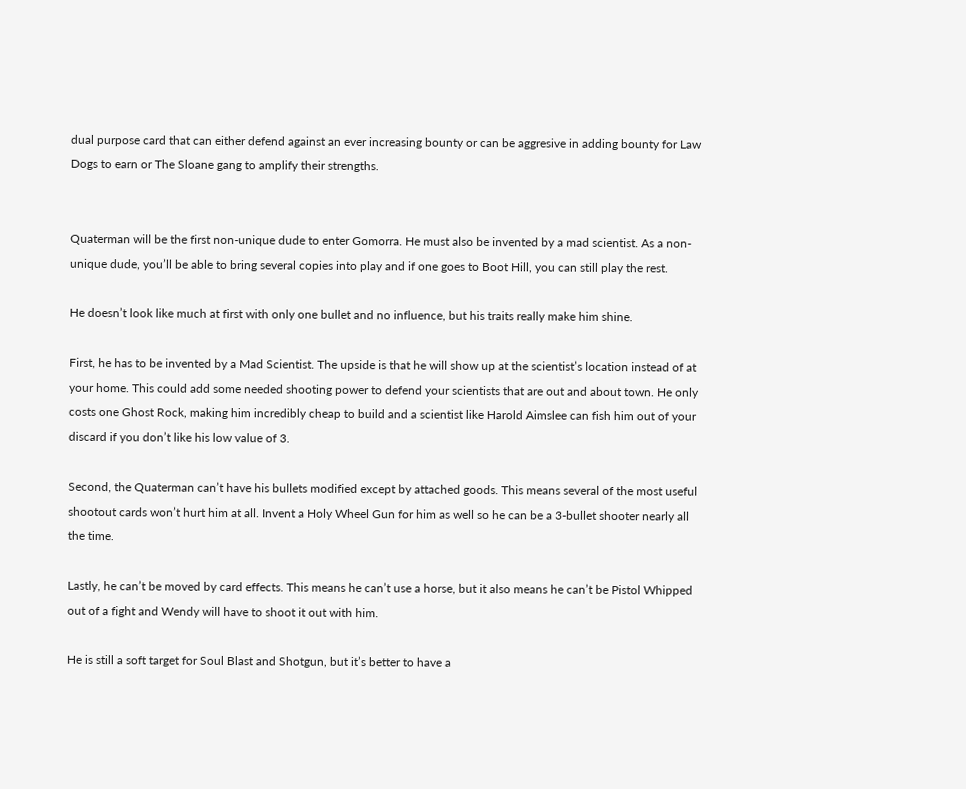dual purpose card that can either defend against an ever increasing bounty or can be aggresive in adding bounty for Law Dogs to earn or The Sloane gang to amplify their strengths.


Quaterman will be the first non-unique dude to enter Gomorra. He must also be invented by a mad scientist. As a non-unique dude, you’ll be able to bring several copies into play and if one goes to Boot Hill, you can still play the rest.

He doesn’t look like much at first with only one bullet and no influence, but his traits really make him shine.

First, he has to be invented by a Mad Scientist. The upside is that he will show up at the scientist’s location instead of at your home. This could add some needed shooting power to defend your scientists that are out and about town. He only costs one Ghost Rock, making him incredibly cheap to build and a scientist like Harold Aimslee can fish him out of your discard if you don’t like his low value of 3.

Second, the Quaterman can’t have his bullets modified except by attached goods. This means several of the most useful shootout cards won’t hurt him at all. Invent a Holy Wheel Gun for him as well so he can be a 3-bullet shooter nearly all the time.

Lastly, he can’t be moved by card effects. This means he can’t use a horse, but it also means he can’t be Pistol Whipped out of a fight and Wendy will have to shoot it out with him.

He is still a soft target for Soul Blast and Shotgun, but it’s better to have a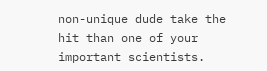non-unique dude take the hit than one of your important scientists.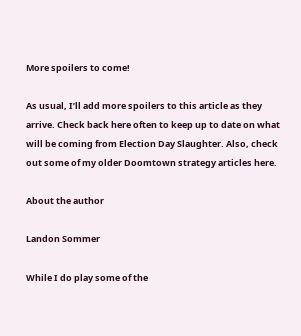More spoilers to come!

As usual, I’ll add more spoilers to this article as they arrive. Check back here often to keep up to date on what will be coming from Election Day Slaughter. Also, check out some of my older Doomtown strategy articles here.

About the author

Landon Sommer

While I do play some of the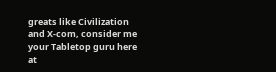greats like Civilization and X-com, consider me your Tabletop guru here at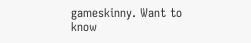gameskinny. Want to know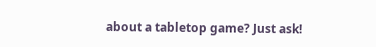about a tabletop game? Just ask!